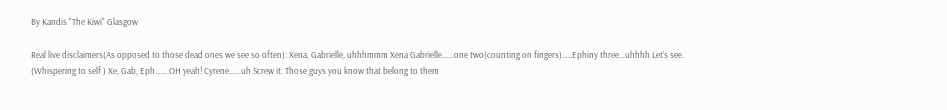By Kandis "The Kiwi" Glasgow

Real live disclaimers(As opposed to those dead ones we see so often): Xena, Gabrielle, uhhhmmm Xena Gabrielle……one two(counting on fingers)…..Ephiny three…uhhhh Let’s see. (Whispering to self ) Xe, Gab, Eph…….OH yeah! Cyrene……uh Screw it. Those guys you know that belong to them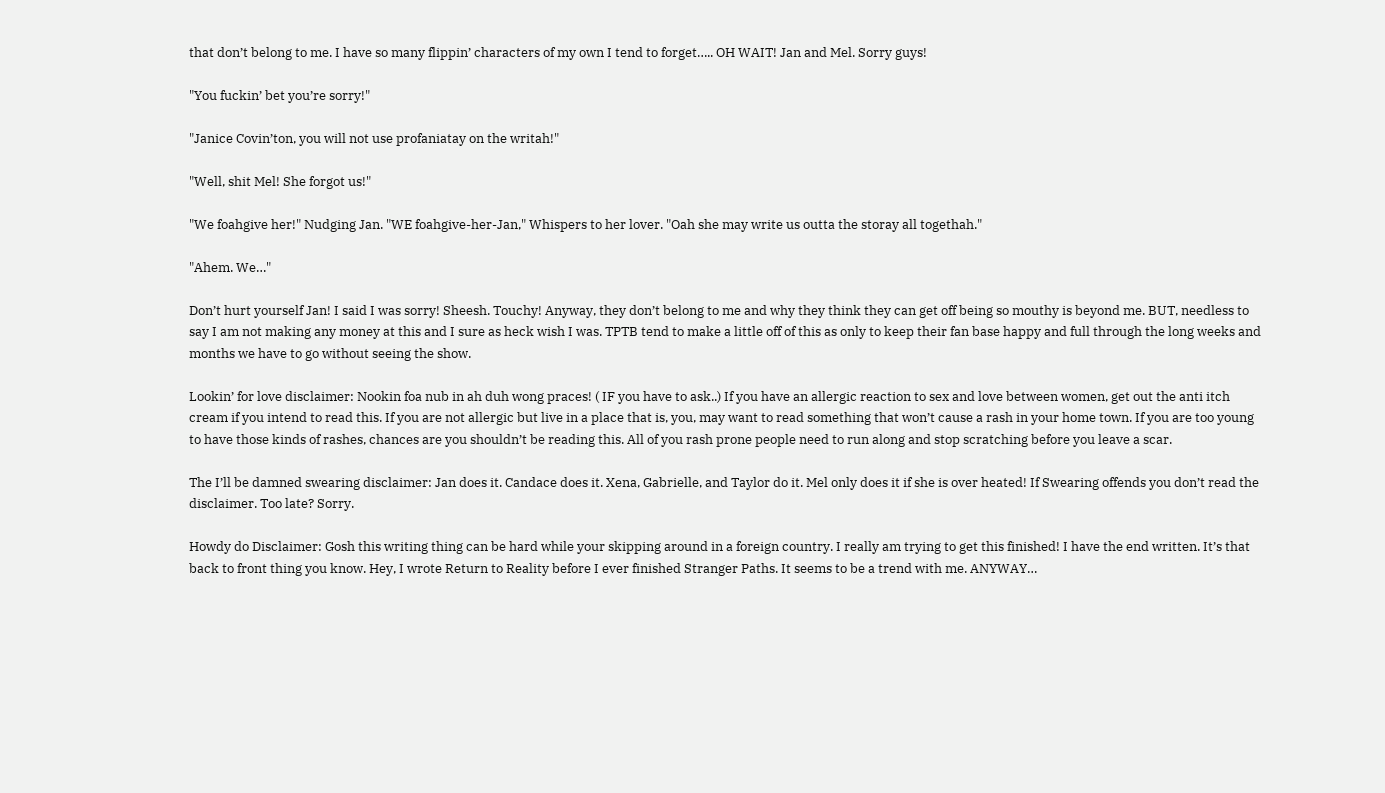that don’t belong to me. I have so many flippin’ characters of my own I tend to forget….. OH WAIT! Jan and Mel. Sorry guys!

"You fuckin’ bet you’re sorry!"

"Janice Covin’ton, you will not use profaniatay on the writah!"

"Well, shit Mel! She forgot us!"

"We foahgive her!" Nudging Jan. "WE foahgive-her-Jan," Whispers to her lover. "Oah she may write us outta the storay all togethah."

"Ahem. We…"

Don’t hurt yourself Jan! I said I was sorry! Sheesh. Touchy! Anyway, they don’t belong to me and why they think they can get off being so mouthy is beyond me. BUT, needless to say I am not making any money at this and I sure as heck wish I was. TPTB tend to make a little off of this as only to keep their fan base happy and full through the long weeks and months we have to go without seeing the show.

Lookin’ for love disclaimer: Nookin foa nub in ah duh wong praces! ( IF you have to ask..) If you have an allergic reaction to sex and love between women, get out the anti itch cream if you intend to read this. If you are not allergic but live in a place that is, you, may want to read something that won’t cause a rash in your home town. If you are too young to have those kinds of rashes, chances are you shouldn’t be reading this. All of you rash prone people need to run along and stop scratching before you leave a scar.

The I’ll be damned swearing disclaimer: Jan does it. Candace does it. Xena, Gabrielle, and Taylor do it. Mel only does it if she is over heated! If Swearing offends you don’t read the disclaimer. Too late? Sorry.

Howdy do Disclaimer: Gosh this writing thing can be hard while your skipping around in a foreign country. I really am trying to get this finished! I have the end written. It’s that back to front thing you know. Hey, I wrote Return to Reality before I ever finished Stranger Paths. It seems to be a trend with me. ANYWAY…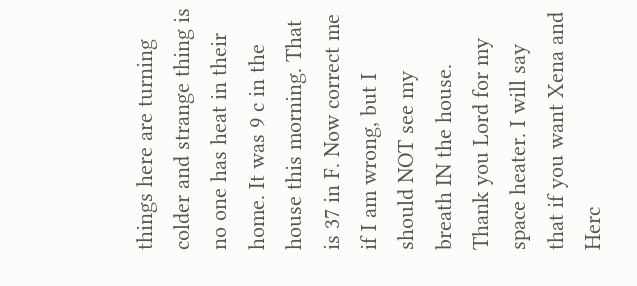things here are turning colder and strange thing is no one has heat in their home. It was 9 c in the house this morning. That is 37 in F. Now correct me if I am wrong, but I should NOT see my breath IN the house. Thank you Lord for my space heater. I will say that if you want Xena and Herc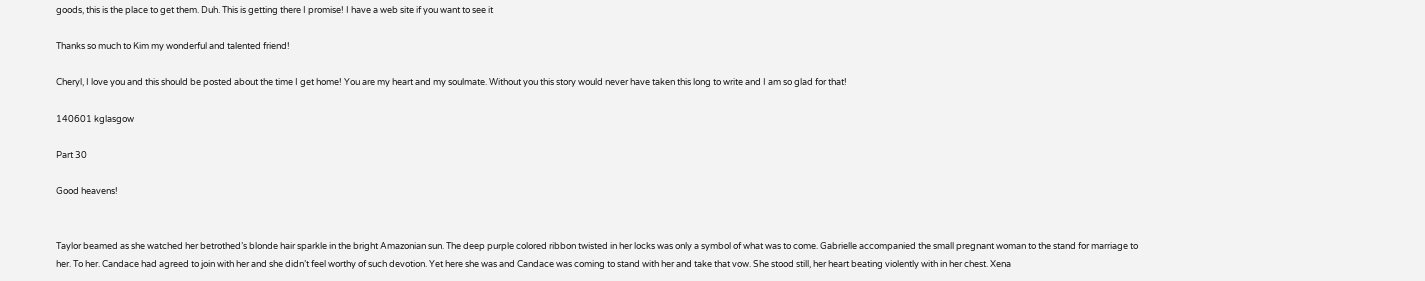goods, this is the place to get them. Duh. This is getting there I promise! I have a web site if you want to see it

Thanks so much to Kim my wonderful and talented friend!

Cheryl, I love you and this should be posted about the time I get home! You are my heart and my soulmate. Without you this story would never have taken this long to write and I am so glad for that!

140601 kglasgow

Part 30

Good heavens!


Taylor beamed as she watched her betrothed’s blonde hair sparkle in the bright Amazonian sun. The deep purple colored ribbon twisted in her locks was only a symbol of what was to come. Gabrielle accompanied the small pregnant woman to the stand for marriage to her. To her. Candace had agreed to join with her and she didn’t feel worthy of such devotion. Yet here she was and Candace was coming to stand with her and take that vow. She stood still, her heart beating violently with in her chest. Xena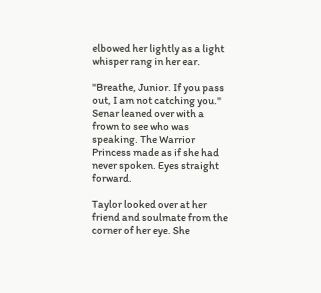elbowed her lightly as a light whisper rang in her ear.

"Breathe, Junior. If you pass out, I am not catching you." Senar leaned over with a frown to see who was speaking. The Warrior Princess made as if she had never spoken. Eyes straight forward.

Taylor looked over at her friend and soulmate from the corner of her eye. She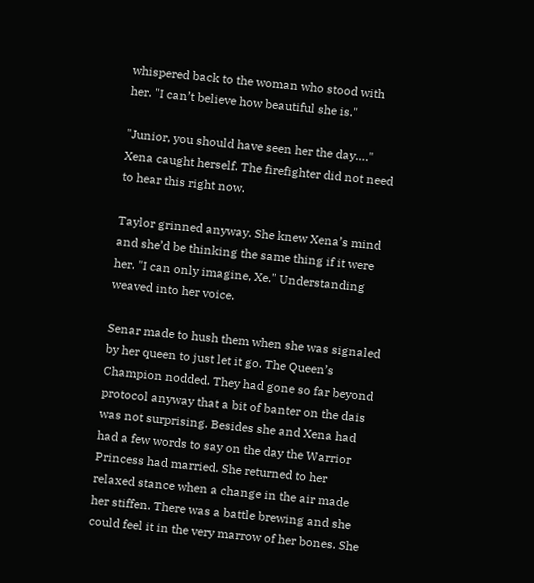whispered back to the woman who stood with her. "I can’t believe how beautiful she is."

"Junior, you should have seen her the day…." Xena caught herself. The firefighter did not need to hear this right now.

Taylor grinned anyway. She knew Xena’s mind and she’d be thinking the same thing if it were her. "I can only imagine, Xe." Understanding weaved into her voice.

Senar made to hush them when she was signaled by her queen to just let it go. The Queen’s Champion nodded. They had gone so far beyond protocol anyway that a bit of banter on the dais was not surprising. Besides she and Xena had had a few words to say on the day the Warrior Princess had married. She returned to her relaxed stance when a change in the air made her stiffen. There was a battle brewing and she could feel it in the very marrow of her bones. She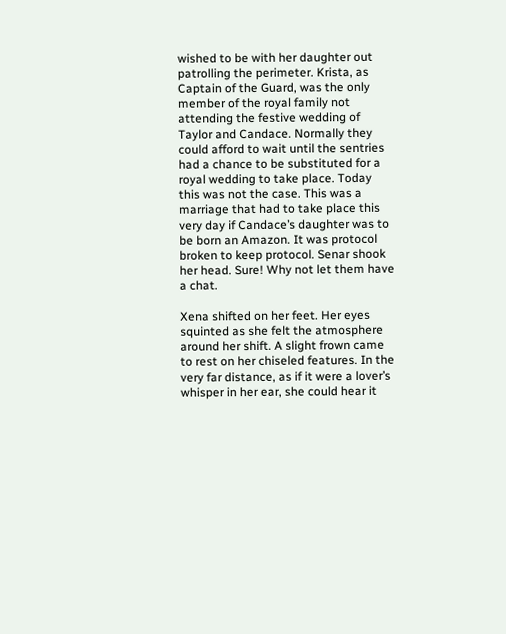wished to be with her daughter out patrolling the perimeter. Krista, as Captain of the Guard, was the only member of the royal family not attending the festive wedding of Taylor and Candace. Normally they could afford to wait until the sentries had a chance to be substituted for a royal wedding to take place. Today this was not the case. This was a marriage that had to take place this very day if Candace’s daughter was to be born an Amazon. It was protocol broken to keep protocol. Senar shook her head. Sure! Why not let them have a chat.

Xena shifted on her feet. Her eyes squinted as she felt the atmosphere around her shift. A slight frown came to rest on her chiseled features. In the very far distance, as if it were a lover’s whisper in her ear, she could hear it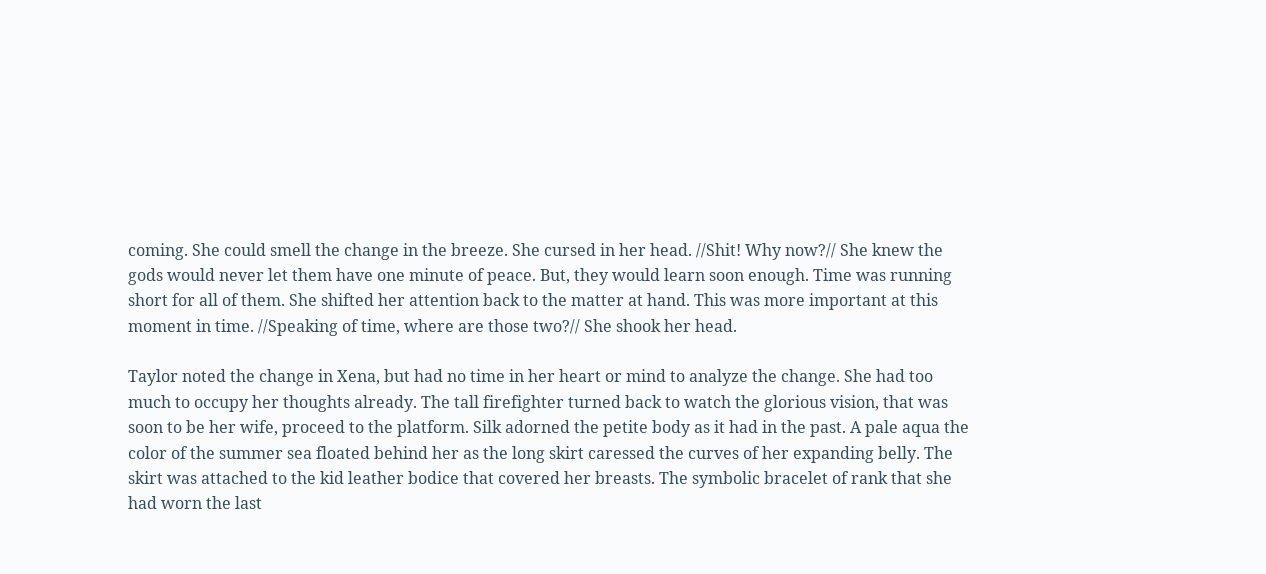coming. She could smell the change in the breeze. She cursed in her head. //Shit! Why now?// She knew the gods would never let them have one minute of peace. But, they would learn soon enough. Time was running short for all of them. She shifted her attention back to the matter at hand. This was more important at this moment in time. //Speaking of time, where are those two?// She shook her head.

Taylor noted the change in Xena, but had no time in her heart or mind to analyze the change. She had too much to occupy her thoughts already. The tall firefighter turned back to watch the glorious vision, that was soon to be her wife, proceed to the platform. Silk adorned the petite body as it had in the past. A pale aqua the color of the summer sea floated behind her as the long skirt caressed the curves of her expanding belly. The skirt was attached to the kid leather bodice that covered her breasts. The symbolic bracelet of rank that she had worn the last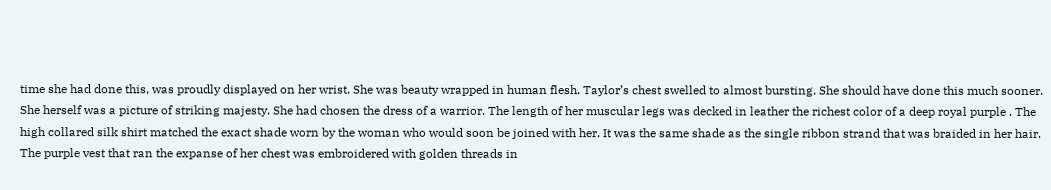time she had done this, was proudly displayed on her wrist. She was beauty wrapped in human flesh. Taylor’s chest swelled to almost bursting. She should have done this much sooner. She herself was a picture of striking majesty. She had chosen the dress of a warrior. The length of her muscular legs was decked in leather the richest color of a deep royal purple . The high collared silk shirt matched the exact shade worn by the woman who would soon be joined with her. It was the same shade as the single ribbon strand that was braided in her hair. The purple vest that ran the expanse of her chest was embroidered with golden threads in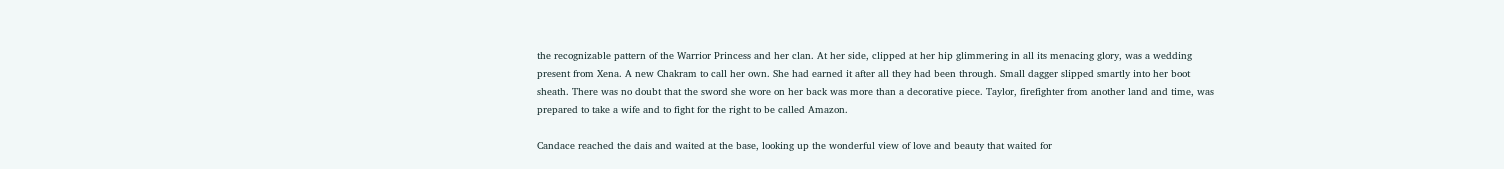the recognizable pattern of the Warrior Princess and her clan. At her side, clipped at her hip glimmering in all its menacing glory, was a wedding present from Xena. A new Chakram to call her own. She had earned it after all they had been through. Small dagger slipped smartly into her boot sheath. There was no doubt that the sword she wore on her back was more than a decorative piece. Taylor, firefighter from another land and time, was prepared to take a wife and to fight for the right to be called Amazon.

Candace reached the dais and waited at the base, looking up the wonderful view of love and beauty that waited for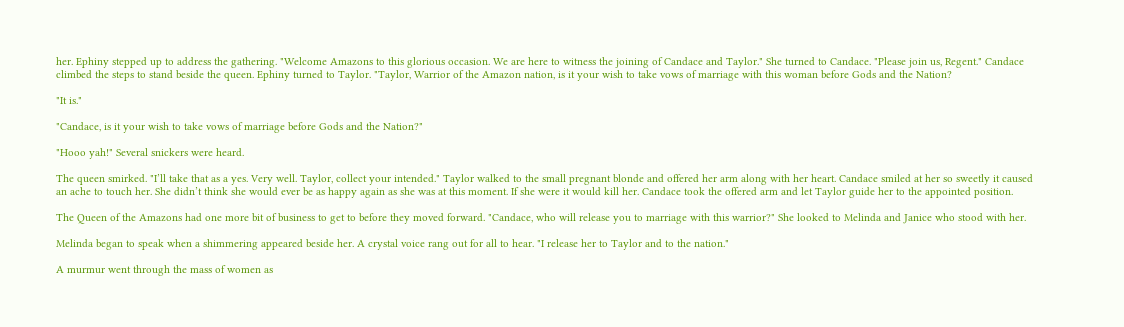her. Ephiny stepped up to address the gathering. "Welcome Amazons to this glorious occasion. We are here to witness the joining of Candace and Taylor." She turned to Candace. "Please join us, Regent." Candace climbed the steps to stand beside the queen. Ephiny turned to Taylor. "Taylor, Warrior of the Amazon nation, is it your wish to take vows of marriage with this woman before Gods and the Nation?

"It is."

"Candace, is it your wish to take vows of marriage before Gods and the Nation?"

"Hooo yah!" Several snickers were heard.

The queen smirked. "I’ll take that as a yes. Very well. Taylor, collect your intended." Taylor walked to the small pregnant blonde and offered her arm along with her heart. Candace smiled at her so sweetly it caused an ache to touch her. She didn’t think she would ever be as happy again as she was at this moment. If she were it would kill her. Candace took the offered arm and let Taylor guide her to the appointed position.

The Queen of the Amazons had one more bit of business to get to before they moved forward. "Candace, who will release you to marriage with this warrior?" She looked to Melinda and Janice who stood with her.

Melinda began to speak when a shimmering appeared beside her. A crystal voice rang out for all to hear. "I release her to Taylor and to the nation."

A murmur went through the mass of women as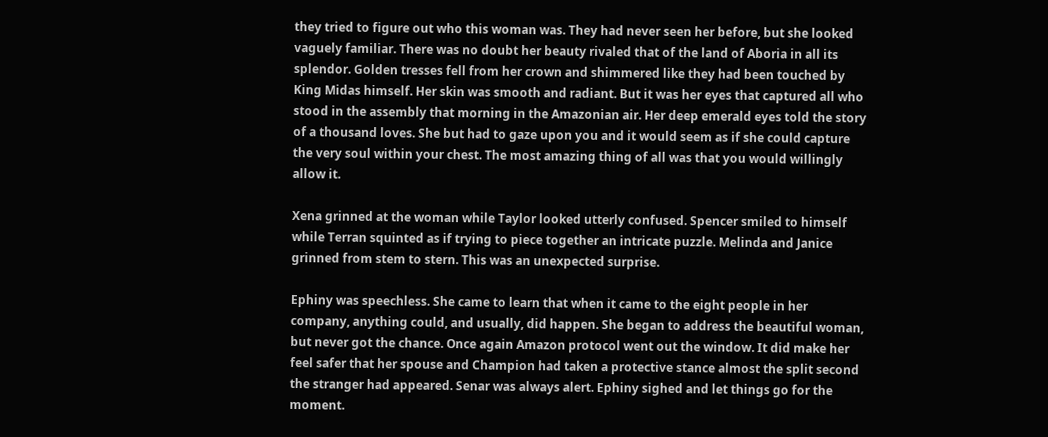they tried to figure out who this woman was. They had never seen her before, but she looked vaguely familiar. There was no doubt her beauty rivaled that of the land of Aboria in all its splendor. Golden tresses fell from her crown and shimmered like they had been touched by King Midas himself. Her skin was smooth and radiant. But it was her eyes that captured all who stood in the assembly that morning in the Amazonian air. Her deep emerald eyes told the story of a thousand loves. She but had to gaze upon you and it would seem as if she could capture the very soul within your chest. The most amazing thing of all was that you would willingly allow it.

Xena grinned at the woman while Taylor looked utterly confused. Spencer smiled to himself while Terran squinted as if trying to piece together an intricate puzzle. Melinda and Janice grinned from stem to stern. This was an unexpected surprise.

Ephiny was speechless. She came to learn that when it came to the eight people in her company, anything could, and usually, did happen. She began to address the beautiful woman, but never got the chance. Once again Amazon protocol went out the window. It did make her feel safer that her spouse and Champion had taken a protective stance almost the split second the stranger had appeared. Senar was always alert. Ephiny sighed and let things go for the moment.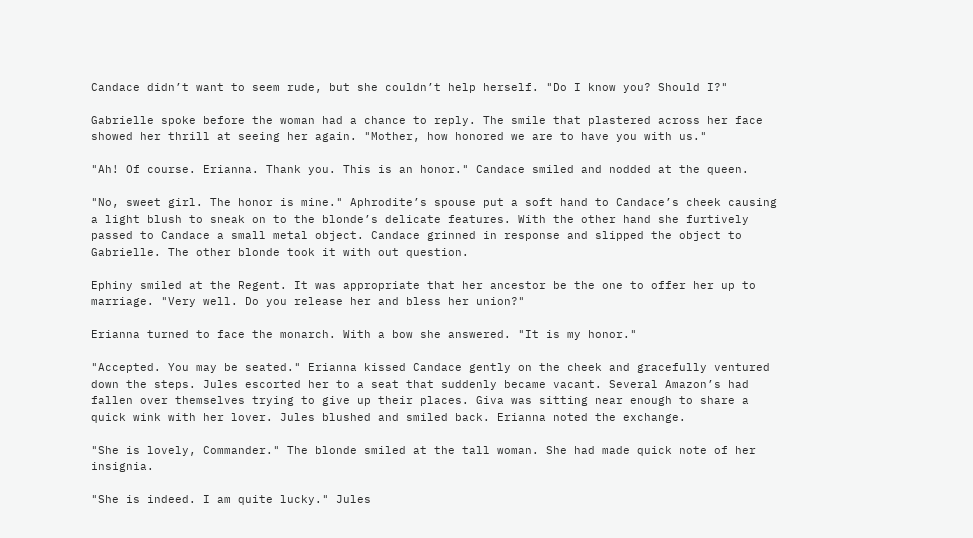Candace didn’t want to seem rude, but she couldn’t help herself. "Do I know you? Should I?"

Gabrielle spoke before the woman had a chance to reply. The smile that plastered across her face showed her thrill at seeing her again. "Mother, how honored we are to have you with us."

"Ah! Of course. Erianna. Thank you. This is an honor." Candace smiled and nodded at the queen.

"No, sweet girl. The honor is mine." Aphrodite’s spouse put a soft hand to Candace’s cheek causing a light blush to sneak on to the blonde’s delicate features. With the other hand she furtively passed to Candace a small metal object. Candace grinned in response and slipped the object to Gabrielle. The other blonde took it with out question.

Ephiny smiled at the Regent. It was appropriate that her ancestor be the one to offer her up to marriage. "Very well. Do you release her and bless her union?"

Erianna turned to face the monarch. With a bow she answered. "It is my honor."

"Accepted. You may be seated." Erianna kissed Candace gently on the cheek and gracefully ventured down the steps. Jules escorted her to a seat that suddenly became vacant. Several Amazon’s had fallen over themselves trying to give up their places. Giva was sitting near enough to share a quick wink with her lover. Jules blushed and smiled back. Erianna noted the exchange.

"She is lovely, Commander." The blonde smiled at the tall woman. She had made quick note of her insignia.

"She is indeed. I am quite lucky." Jules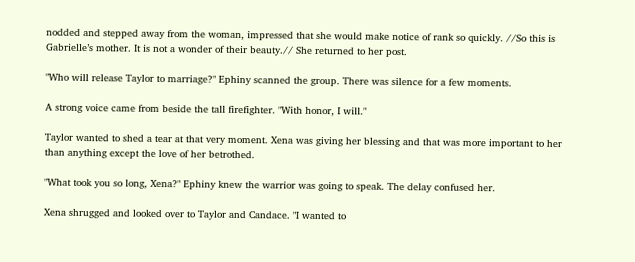nodded and stepped away from the woman, impressed that she would make notice of rank so quickly. //So this is Gabrielle’s mother. It is not a wonder of their beauty.// She returned to her post.

"Who will release Taylor to marriage?" Ephiny scanned the group. There was silence for a few moments.

A strong voice came from beside the tall firefighter. "With honor, I will."

Taylor wanted to shed a tear at that very moment. Xena was giving her blessing and that was more important to her than anything except the love of her betrothed.

"What took you so long, Xena?" Ephiny knew the warrior was going to speak. The delay confused her.

Xena shrugged and looked over to Taylor and Candace. "I wanted to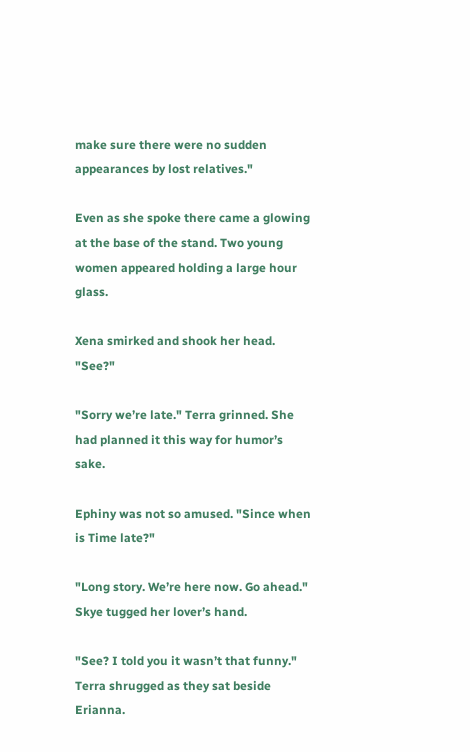make sure there were no sudden appearances by lost relatives."

Even as she spoke there came a glowing at the base of the stand. Two young women appeared holding a large hour glass.

Xena smirked and shook her head. "See?"

"Sorry we’re late." Terra grinned. She had planned it this way for humor’s sake.

Ephiny was not so amused. "Since when is Time late?"

"Long story. We’re here now. Go ahead." Skye tugged her lover’s hand.

"See? I told you it wasn’t that funny." Terra shrugged as they sat beside Erianna.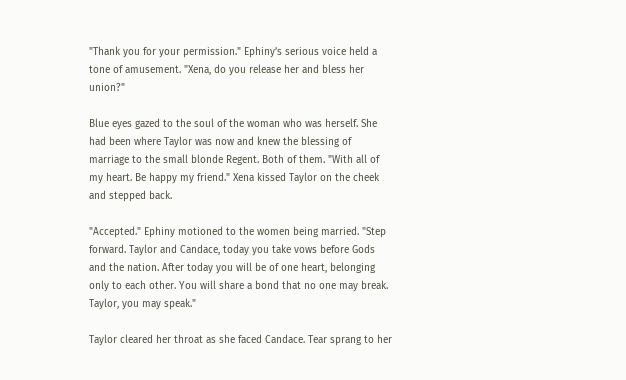"Thank you for your permission." Ephiny’s serious voice held a tone of amusement. "Xena, do you release her and bless her union?"

Blue eyes gazed to the soul of the woman who was herself. She had been where Taylor was now and knew the blessing of marriage to the small blonde Regent. Both of them. "With all of my heart. Be happy my friend." Xena kissed Taylor on the cheek and stepped back.

"Accepted." Ephiny motioned to the women being married. "Step forward. Taylor and Candace, today you take vows before Gods and the nation. After today you will be of one heart, belonging only to each other. You will share a bond that no one may break. Taylor, you may speak."

Taylor cleared her throat as she faced Candace. Tear sprang to her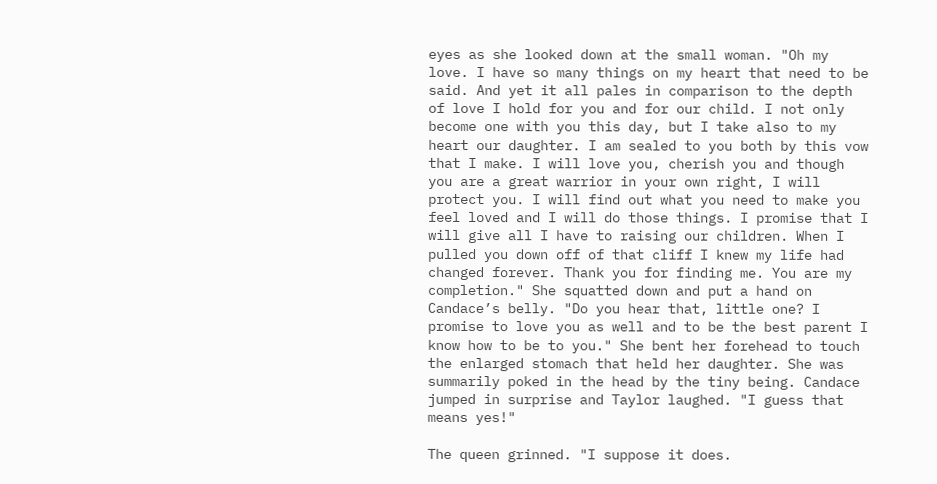eyes as she looked down at the small woman. "Oh my love. I have so many things on my heart that need to be said. And yet it all pales in comparison to the depth of love I hold for you and for our child. I not only become one with you this day, but I take also to my heart our daughter. I am sealed to you both by this vow that I make. I will love you, cherish you and though you are a great warrior in your own right, I will protect you. I will find out what you need to make you feel loved and I will do those things. I promise that I will give all I have to raising our children. When I pulled you down off of that cliff I knew my life had changed forever. Thank you for finding me. You are my completion." She squatted down and put a hand on Candace’s belly. "Do you hear that, little one? I promise to love you as well and to be the best parent I know how to be to you." She bent her forehead to touch the enlarged stomach that held her daughter. She was summarily poked in the head by the tiny being. Candace jumped in surprise and Taylor laughed. "I guess that means yes!"

The queen grinned. "I suppose it does.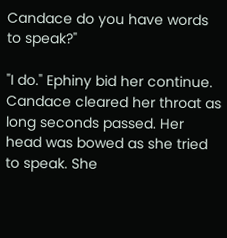Candace do you have words to speak?"

"I do." Ephiny bid her continue. Candace cleared her throat as long seconds passed. Her head was bowed as she tried to speak. She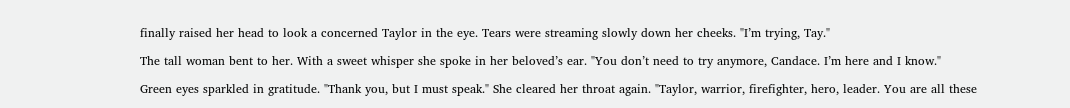finally raised her head to look a concerned Taylor in the eye. Tears were streaming slowly down her cheeks. "I’m trying, Tay."

The tall woman bent to her. With a sweet whisper she spoke in her beloved’s ear. "You don’t need to try anymore, Candace. I’m here and I know."

Green eyes sparkled in gratitude. "Thank you, but I must speak." She cleared her throat again. "Taylor, warrior, firefighter, hero, leader. You are all these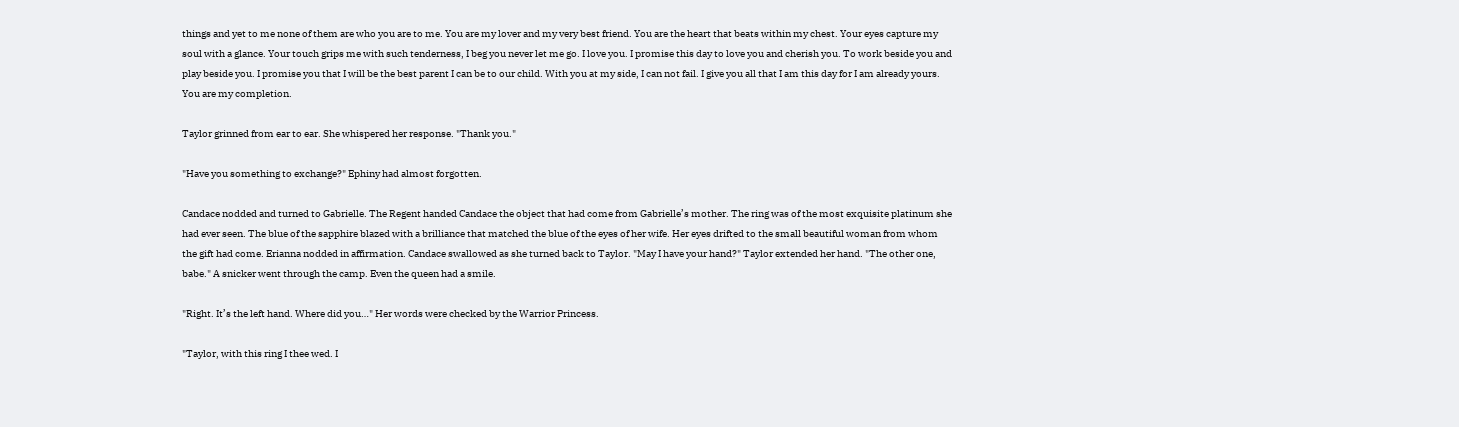things and yet to me none of them are who you are to me. You are my lover and my very best friend. You are the heart that beats within my chest. Your eyes capture my soul with a glance. Your touch grips me with such tenderness, I beg you never let me go. I love you. I promise this day to love you and cherish you. To work beside you and play beside you. I promise you that I will be the best parent I can be to our child. With you at my side, I can not fail. I give you all that I am this day for I am already yours. You are my completion.

Taylor grinned from ear to ear. She whispered her response. "Thank you."

"Have you something to exchange?" Ephiny had almost forgotten.

Candace nodded and turned to Gabrielle. The Regent handed Candace the object that had come from Gabrielle’s mother. The ring was of the most exquisite platinum she had ever seen. The blue of the sapphire blazed with a brilliance that matched the blue of the eyes of her wife. Her eyes drifted to the small beautiful woman from whom the gift had come. Erianna nodded in affirmation. Candace swallowed as she turned back to Taylor. "May I have your hand?" Taylor extended her hand. "The other one, babe." A snicker went through the camp. Even the queen had a smile.

"Right. It’s the left hand. Where did you…" Her words were checked by the Warrior Princess.

"Taylor, with this ring I thee wed. I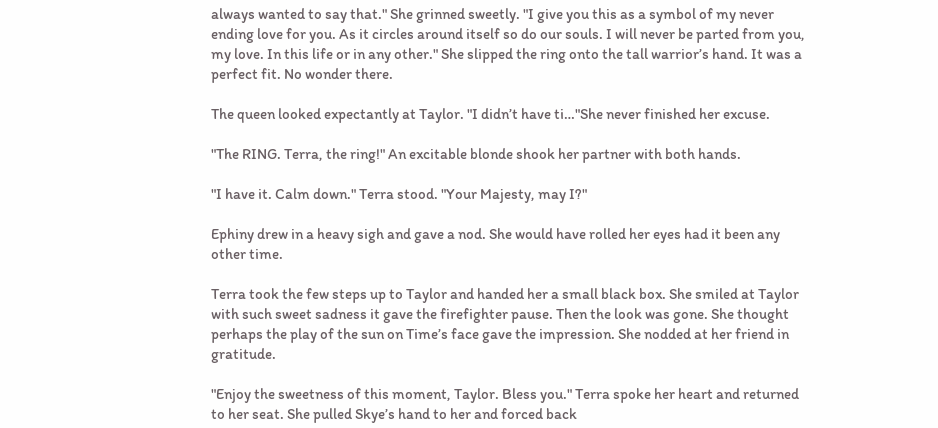always wanted to say that." She grinned sweetly. "I give you this as a symbol of my never ending love for you. As it circles around itself so do our souls. I will never be parted from you, my love. In this life or in any other." She slipped the ring onto the tall warrior’s hand. It was a perfect fit. No wonder there.

The queen looked expectantly at Taylor. "I didn’t have ti…"She never finished her excuse.

"The RING. Terra, the ring!" An excitable blonde shook her partner with both hands.

"I have it. Calm down." Terra stood. "Your Majesty, may I?"

Ephiny drew in a heavy sigh and gave a nod. She would have rolled her eyes had it been any other time.

Terra took the few steps up to Taylor and handed her a small black box. She smiled at Taylor with such sweet sadness it gave the firefighter pause. Then the look was gone. She thought perhaps the play of the sun on Time’s face gave the impression. She nodded at her friend in gratitude.

"Enjoy the sweetness of this moment, Taylor. Bless you." Terra spoke her heart and returned to her seat. She pulled Skye’s hand to her and forced back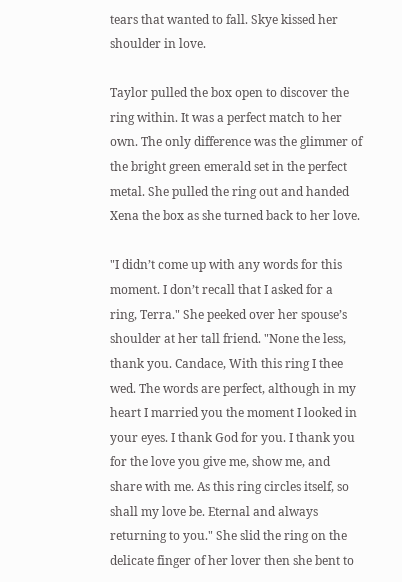tears that wanted to fall. Skye kissed her shoulder in love.

Taylor pulled the box open to discover the ring within. It was a perfect match to her own. The only difference was the glimmer of the bright green emerald set in the perfect metal. She pulled the ring out and handed Xena the box as she turned back to her love.

"I didn’t come up with any words for this moment. I don’t recall that I asked for a ring, Terra." She peeked over her spouse’s shoulder at her tall friend. "None the less, thank you. Candace, With this ring I thee wed. The words are perfect, although in my heart I married you the moment I looked in your eyes. I thank God for you. I thank you for the love you give me, show me, and share with me. As this ring circles itself, so shall my love be. Eternal and always returning to you." She slid the ring on the delicate finger of her lover then she bent to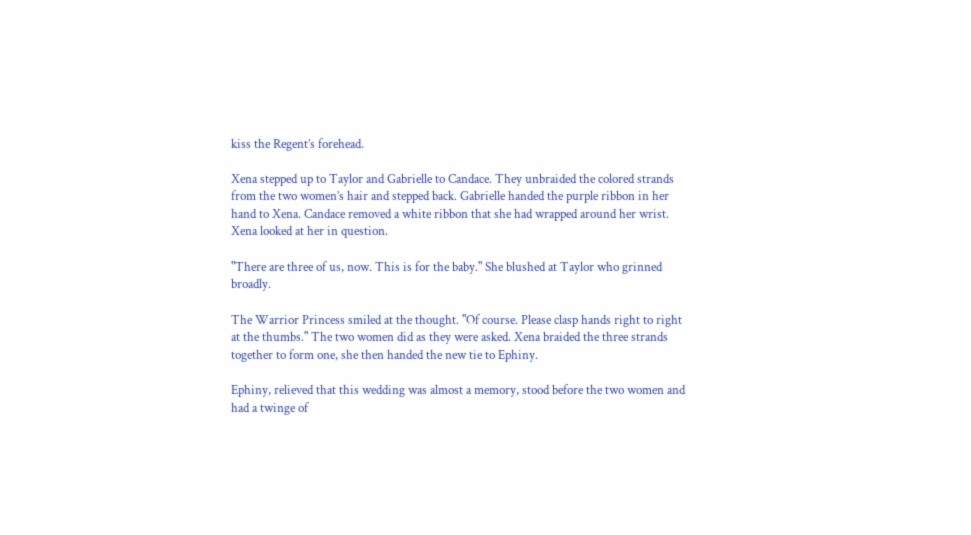kiss the Regent’s forehead.

Xena stepped up to Taylor and Gabrielle to Candace. They unbraided the colored strands from the two women’s hair and stepped back. Gabrielle handed the purple ribbon in her hand to Xena. Candace removed a white ribbon that she had wrapped around her wrist. Xena looked at her in question.

"There are three of us, now. This is for the baby." She blushed at Taylor who grinned broadly.

The Warrior Princess smiled at the thought. "Of course. Please clasp hands right to right at the thumbs." The two women did as they were asked. Xena braided the three strands together to form one, she then handed the new tie to Ephiny.

Ephiny, relieved that this wedding was almost a memory, stood before the two women and had a twinge of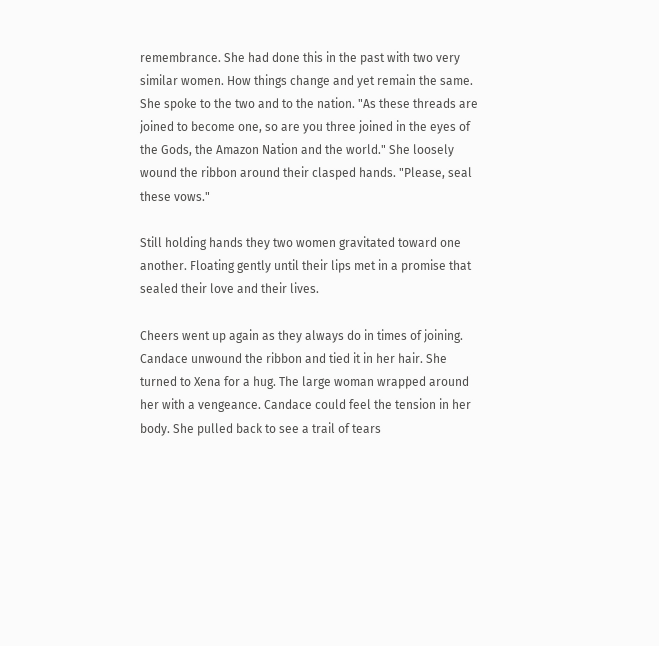remembrance. She had done this in the past with two very similar women. How things change and yet remain the same. She spoke to the two and to the nation. "As these threads are joined to become one, so are you three joined in the eyes of the Gods, the Amazon Nation and the world." She loosely wound the ribbon around their clasped hands. "Please, seal these vows."

Still holding hands they two women gravitated toward one another. Floating gently until their lips met in a promise that sealed their love and their lives.

Cheers went up again as they always do in times of joining. Candace unwound the ribbon and tied it in her hair. She turned to Xena for a hug. The large woman wrapped around her with a vengeance. Candace could feel the tension in her body. She pulled back to see a trail of tears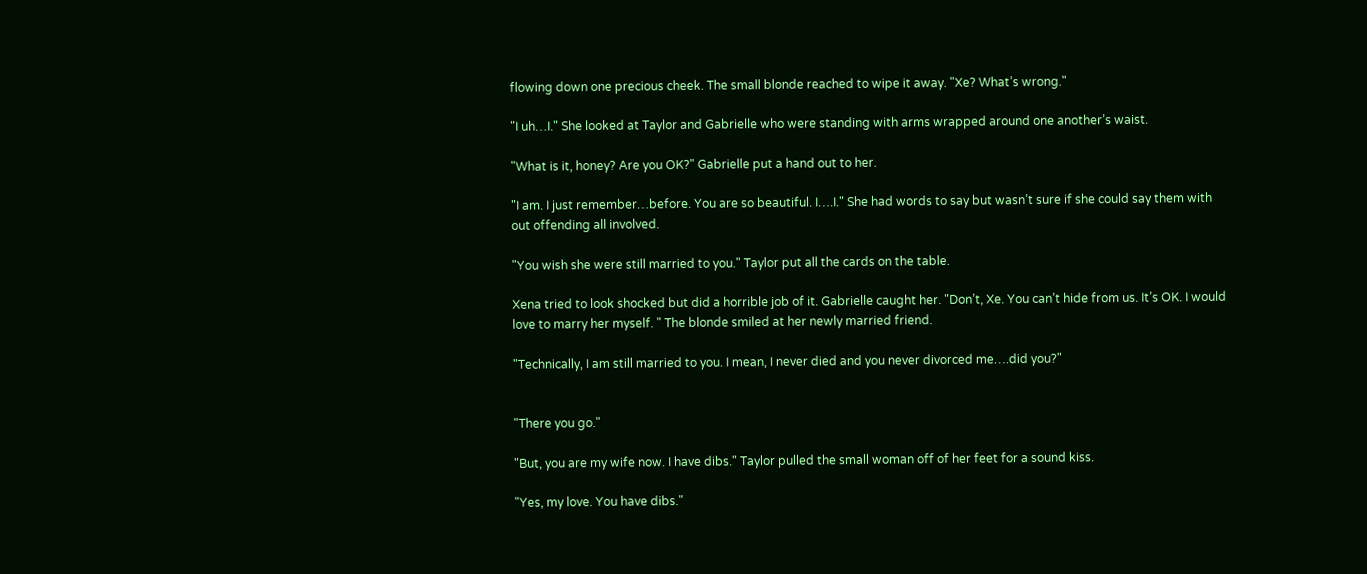flowing down one precious cheek. The small blonde reached to wipe it away. "Xe? What’s wrong."

"I uh…I." She looked at Taylor and Gabrielle who were standing with arms wrapped around one another’s waist.

"What is it, honey? Are you OK?" Gabrielle put a hand out to her.

"I am. I just remember…before. You are so beautiful. I….I." She had words to say but wasn’t sure if she could say them with out offending all involved.

"You wish she were still married to you." Taylor put all the cards on the table.

Xena tried to look shocked but did a horrible job of it. Gabrielle caught her. "Don’t, Xe. You can’t hide from us. It’s OK. I would love to marry her myself. " The blonde smiled at her newly married friend.

"Technically, I am still married to you. I mean, I never died and you never divorced me….did you?"


"There you go."

"But, you are my wife now. I have dibs." Taylor pulled the small woman off of her feet for a sound kiss.

"Yes, my love. You have dibs."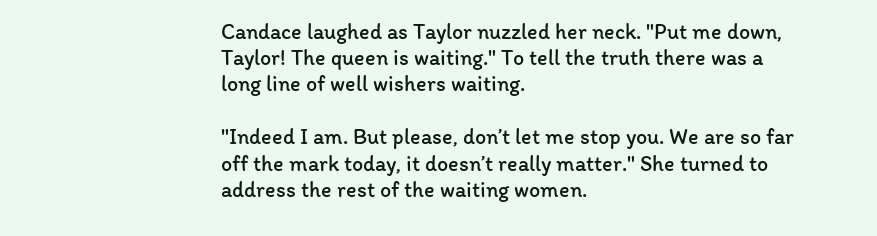Candace laughed as Taylor nuzzled her neck. "Put me down, Taylor! The queen is waiting." To tell the truth there was a long line of well wishers waiting.

"Indeed I am. But please, don’t let me stop you. We are so far off the mark today, it doesn’t really matter." She turned to address the rest of the waiting women.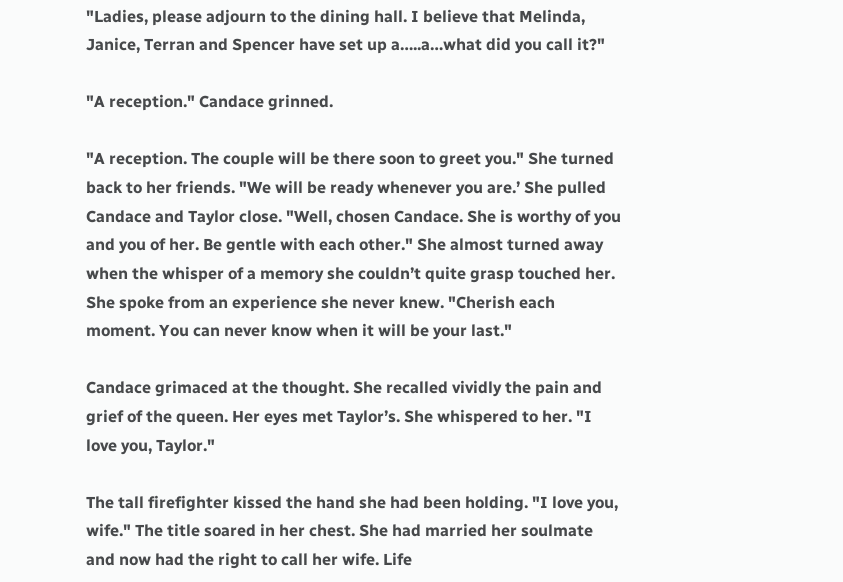"Ladies, please adjourn to the dining hall. I believe that Melinda, Janice, Terran and Spencer have set up a…..a…what did you call it?"

"A reception." Candace grinned.

"A reception. The couple will be there soon to greet you." She turned back to her friends. "We will be ready whenever you are.’ She pulled Candace and Taylor close. "Well, chosen Candace. She is worthy of you and you of her. Be gentle with each other." She almost turned away when the whisper of a memory she couldn’t quite grasp touched her. She spoke from an experience she never knew. "Cherish each moment. You can never know when it will be your last."

Candace grimaced at the thought. She recalled vividly the pain and grief of the queen. Her eyes met Taylor’s. She whispered to her. "I love you, Taylor."

The tall firefighter kissed the hand she had been holding. "I love you, wife." The title soared in her chest. She had married her soulmate and now had the right to call her wife. Life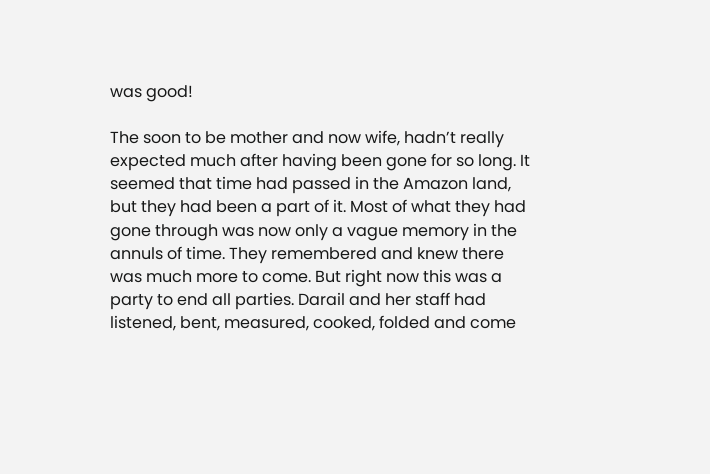was good!

The soon to be mother and now wife, hadn’t really expected much after having been gone for so long. It seemed that time had passed in the Amazon land, but they had been a part of it. Most of what they had gone through was now only a vague memory in the annuls of time. They remembered and knew there was much more to come. But right now this was a party to end all parties. Darail and her staff had listened, bent, measured, cooked, folded and come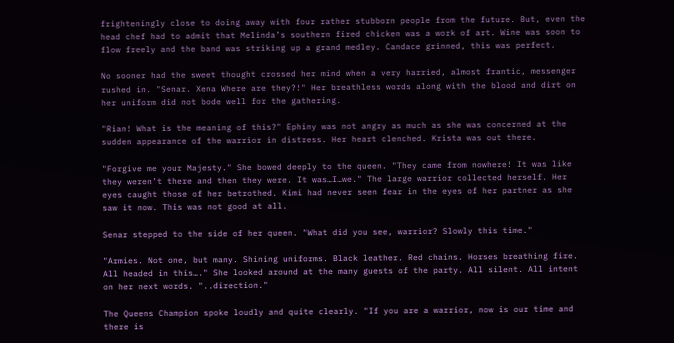frighteningly close to doing away with four rather stubborn people from the future. But, even the head chef had to admit that Melinda’s southern fired chicken was a work of art. Wine was soon to flow freely and the band was striking up a grand medley. Candace grinned, this was perfect.

No sooner had the sweet thought crossed her mind when a very harried, almost frantic, messenger rushed in. "Senar. Xena Where are they?!" Her breathless words along with the blood and dirt on her uniform did not bode well for the gathering.

"Rian! What is the meaning of this?" Ephiny was not angry as much as she was concerned at the sudden appearance of the warrior in distress. Her heart clenched. Krista was out there.

"Forgive me your Majesty." She bowed deeply to the queen. "They came from nowhere! It was like they weren’t there and then they were. It was…I…we." The large warrior collected herself. Her eyes caught those of her betrothed. Kimi had never seen fear in the eyes of her partner as she saw it now. This was not good at all.

Senar stepped to the side of her queen. "What did you see, warrior? Slowly this time."

"Armies. Not one, but many. Shining uniforms. Black leather. Red chains. Horses breathing fire. All headed in this…." She looked around at the many guests of the party. All silent. All intent on her next words. "..direction."

The Queens Champion spoke loudly and quite clearly. "If you are a warrior, now is our time and there is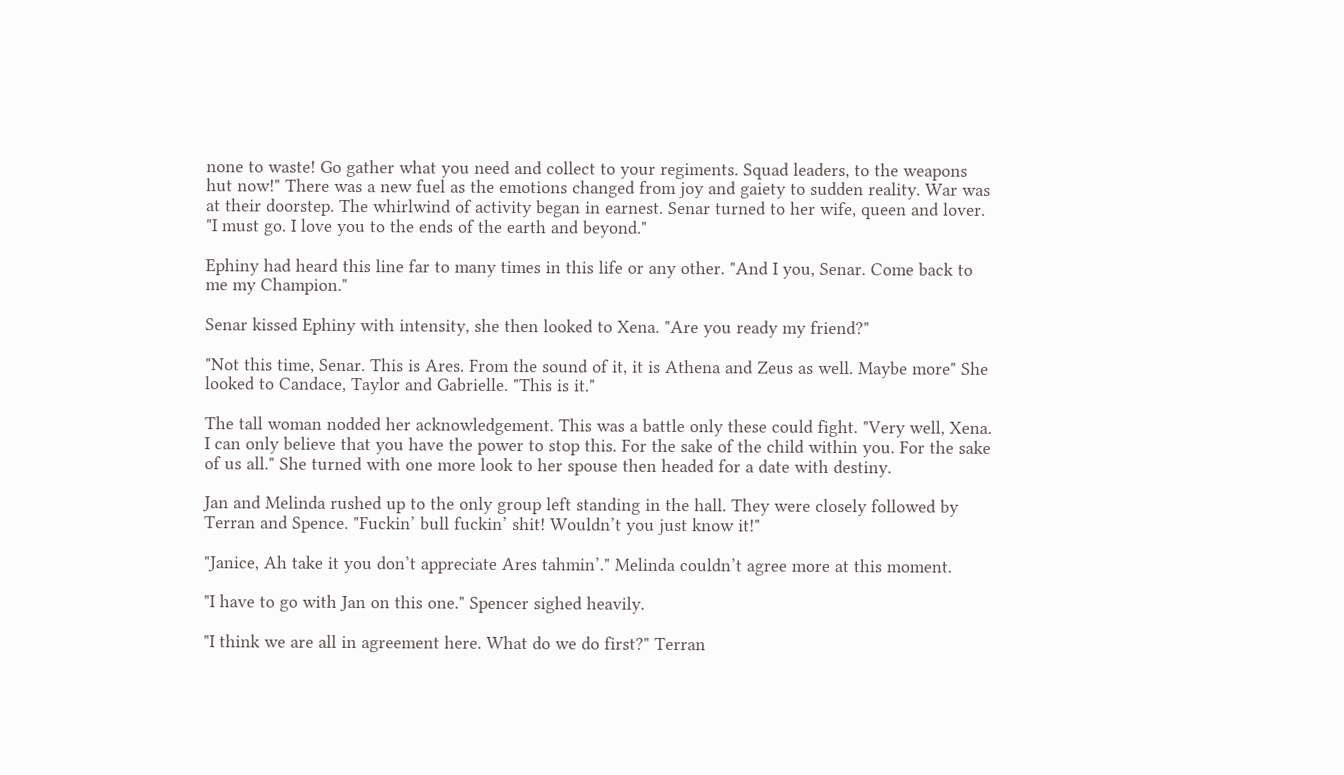none to waste! Go gather what you need and collect to your regiments. Squad leaders, to the weapons hut now!" There was a new fuel as the emotions changed from joy and gaiety to sudden reality. War was at their doorstep. The whirlwind of activity began in earnest. Senar turned to her wife, queen and lover. "I must go. I love you to the ends of the earth and beyond."

Ephiny had heard this line far to many times in this life or any other. "And I you, Senar. Come back to me my Champion."

Senar kissed Ephiny with intensity, she then looked to Xena. "Are you ready my friend?"

"Not this time, Senar. This is Ares. From the sound of it, it is Athena and Zeus as well. Maybe more" She looked to Candace, Taylor and Gabrielle. "This is it."

The tall woman nodded her acknowledgement. This was a battle only these could fight. "Very well, Xena. I can only believe that you have the power to stop this. For the sake of the child within you. For the sake of us all." She turned with one more look to her spouse then headed for a date with destiny.

Jan and Melinda rushed up to the only group left standing in the hall. They were closely followed by Terran and Spence. "Fuckin’ bull fuckin’ shit! Wouldn’t you just know it!"

"Janice, Ah take it you don’t appreciate Ares tahmin’." Melinda couldn’t agree more at this moment.

"I have to go with Jan on this one." Spencer sighed heavily.

"I think we are all in agreement here. What do we do first?" Terran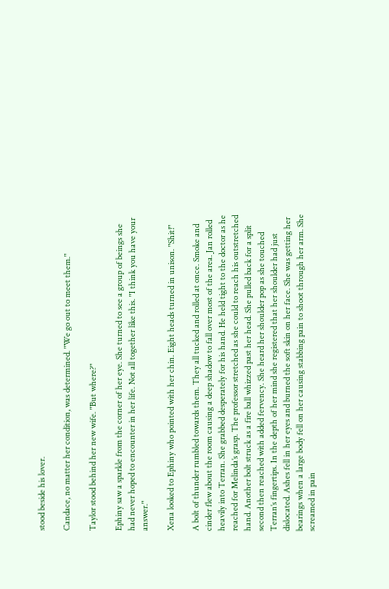stood beside his lover.

Candace, no matter her condition, was determined. "We go out to meet them."

Taylor stood behind her new wife. "But where?"

Ephiny saw a sparkle from the corner of her eye. She turned to see a group of beings she had never hoped to encounter in her life. Not all together like this. "I think you have your answer."

Xena looked to Ephiny who pointed with her chin. Eight heads turned in unison. "Shit!"

A bolt of thunder rumbled towards them. They all tucked and rolled at once. Smoke and cinder flew about the room causing a deep shadow to fall over most of the area. Jan rolled heavily into Terran. She grabbed desperately for his hand. He held tight to the doctor as he reached for Melinda’s grasp. The professor stretched as she could to reach his outstretched hand. Another bolt struck as a fire ball whizzed past her head. She pulled back for a split second then reached with added fervency. She heard her shoulder pop as she touched Terran’s fingertips. In the depth of her mind she registered that her shoulder had just dislocated. Ashes fell in her eyes and burned the soft skin on her face. She was getting her bearings when a large body fell on her causing stabbing pain to shoot through her arm. She screamed in pain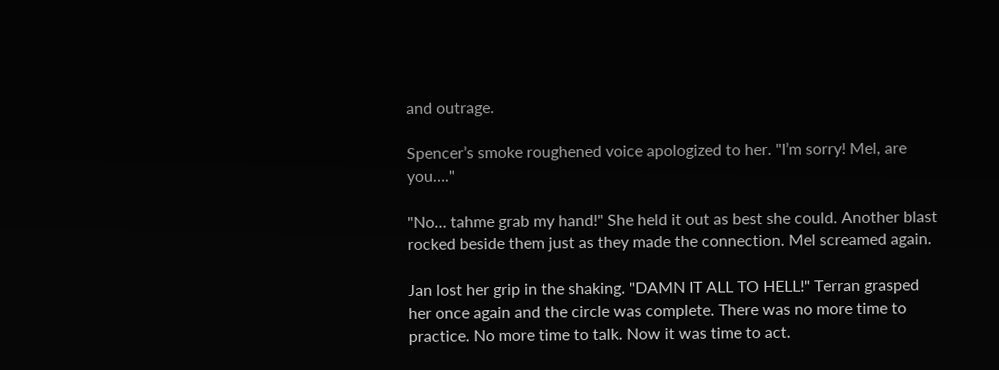and outrage.

Spencer’s smoke roughened voice apologized to her. "I’m sorry! Mel, are you…."

"No… tahme grab my hand!" She held it out as best she could. Another blast rocked beside them just as they made the connection. Mel screamed again.

Jan lost her grip in the shaking. "DAMN IT ALL TO HELL!" Terran grasped her once again and the circle was complete. There was no more time to practice. No more time to talk. Now it was time to act.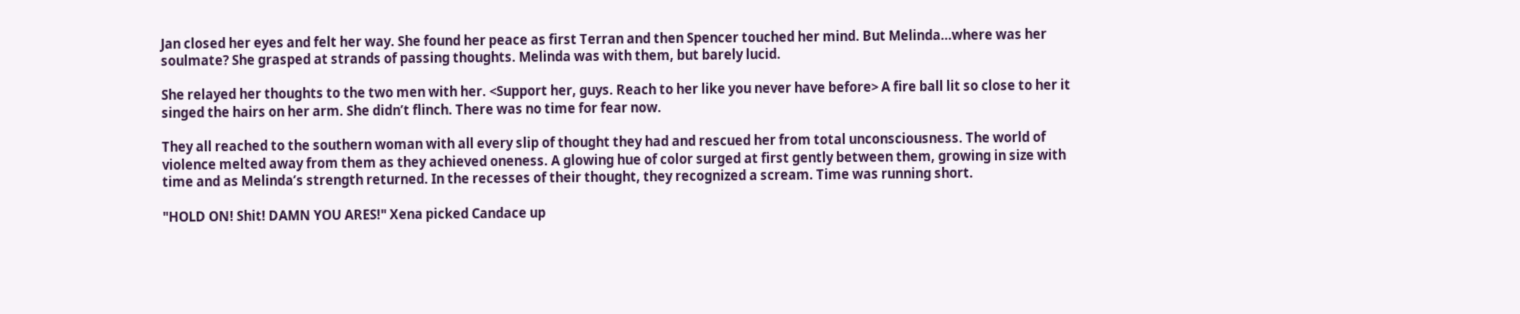Jan closed her eyes and felt her way. She found her peace as first Terran and then Spencer touched her mind. But Melinda…where was her soulmate? She grasped at strands of passing thoughts. Melinda was with them, but barely lucid.

She relayed her thoughts to the two men with her. <Support her, guys. Reach to her like you never have before> A fire ball lit so close to her it singed the hairs on her arm. She didn’t flinch. There was no time for fear now.

They all reached to the southern woman with all every slip of thought they had and rescued her from total unconsciousness. The world of violence melted away from them as they achieved oneness. A glowing hue of color surged at first gently between them, growing in size with time and as Melinda’s strength returned. In the recesses of their thought, they recognized a scream. Time was running short.

"HOLD ON! Shit! DAMN YOU ARES!" Xena picked Candace up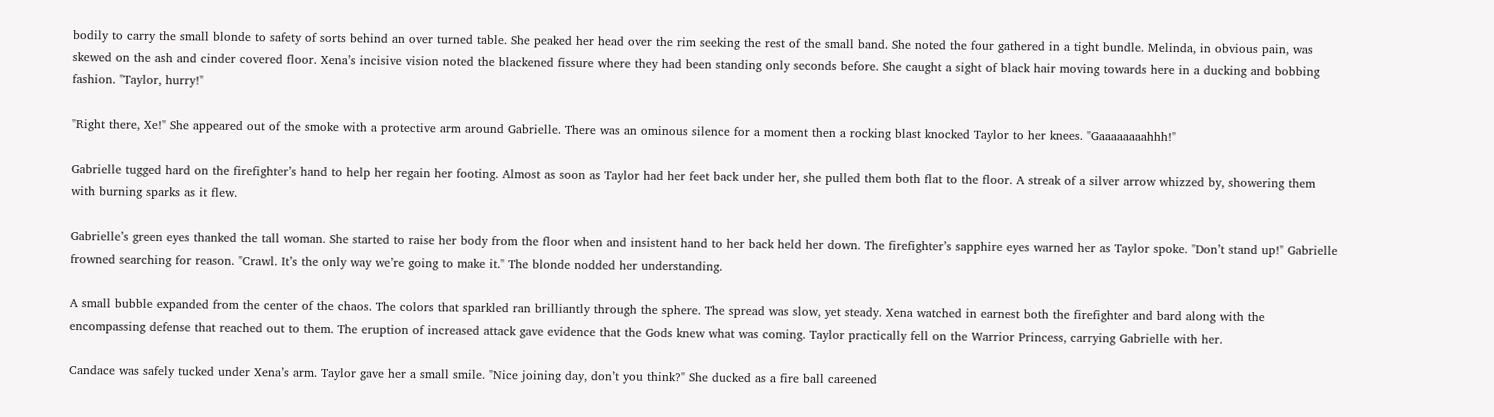bodily to carry the small blonde to safety of sorts behind an over turned table. She peaked her head over the rim seeking the rest of the small band. She noted the four gathered in a tight bundle. Melinda, in obvious pain, was skewed on the ash and cinder covered floor. Xena’s incisive vision noted the blackened fissure where they had been standing only seconds before. She caught a sight of black hair moving towards here in a ducking and bobbing fashion. "Taylor, hurry!"

"Right there, Xe!" She appeared out of the smoke with a protective arm around Gabrielle. There was an ominous silence for a moment then a rocking blast knocked Taylor to her knees. "Gaaaaaaaahhh!"

Gabrielle tugged hard on the firefighter’s hand to help her regain her footing. Almost as soon as Taylor had her feet back under her, she pulled them both flat to the floor. A streak of a silver arrow whizzed by, showering them with burning sparks as it flew.

Gabrielle’s green eyes thanked the tall woman. She started to raise her body from the floor when and insistent hand to her back held her down. The firefighter’s sapphire eyes warned her as Taylor spoke. "Don’t stand up!" Gabrielle frowned searching for reason. "Crawl. It’s the only way we’re going to make it." The blonde nodded her understanding.

A small bubble expanded from the center of the chaos. The colors that sparkled ran brilliantly through the sphere. The spread was slow, yet steady. Xena watched in earnest both the firefighter and bard along with the encompassing defense that reached out to them. The eruption of increased attack gave evidence that the Gods knew what was coming. Taylor practically fell on the Warrior Princess, carrying Gabrielle with her.

Candace was safely tucked under Xena’s arm. Taylor gave her a small smile. "Nice joining day, don’t you think?" She ducked as a fire ball careened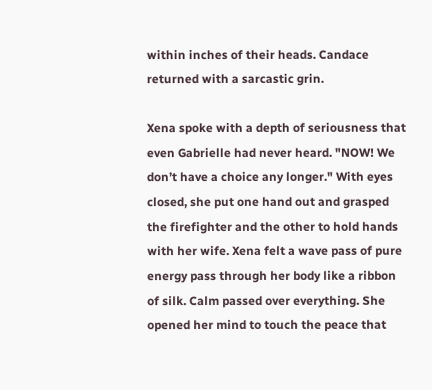within inches of their heads. Candace returned with a sarcastic grin.

Xena spoke with a depth of seriousness that even Gabrielle had never heard. "NOW! We don’t have a choice any longer." With eyes closed, she put one hand out and grasped the firefighter and the other to hold hands with her wife. Xena felt a wave pass of pure energy pass through her body like a ribbon of silk. Calm passed over everything. She opened her mind to touch the peace that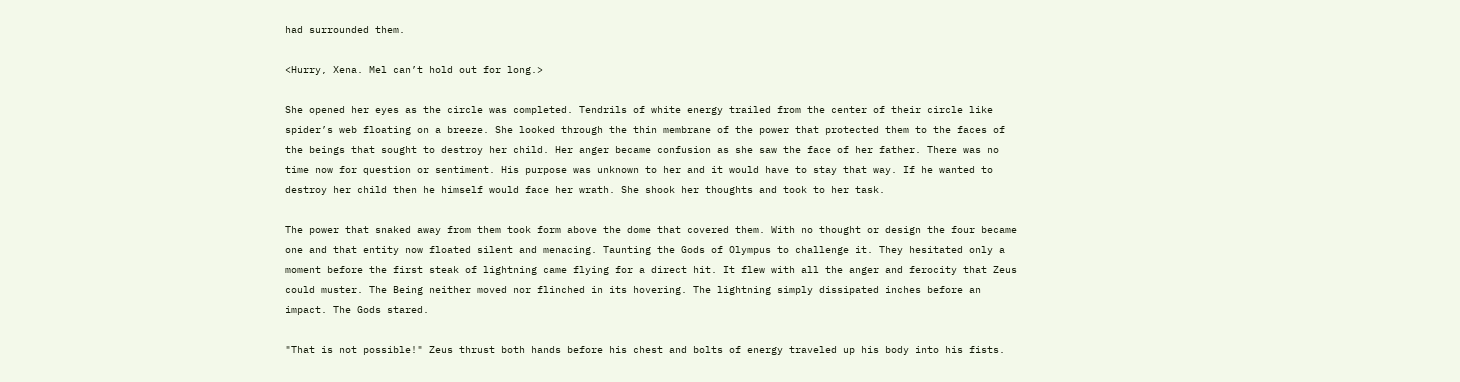had surrounded them.

<Hurry, Xena. Mel can’t hold out for long.>

She opened her eyes as the circle was completed. Tendrils of white energy trailed from the center of their circle like spider’s web floating on a breeze. She looked through the thin membrane of the power that protected them to the faces of the beings that sought to destroy her child. Her anger became confusion as she saw the face of her father. There was no time now for question or sentiment. His purpose was unknown to her and it would have to stay that way. If he wanted to destroy her child then he himself would face her wrath. She shook her thoughts and took to her task.

The power that snaked away from them took form above the dome that covered them. With no thought or design the four became one and that entity now floated silent and menacing. Taunting the Gods of Olympus to challenge it. They hesitated only a moment before the first steak of lightning came flying for a direct hit. It flew with all the anger and ferocity that Zeus could muster. The Being neither moved nor flinched in its hovering. The lightning simply dissipated inches before an impact. The Gods stared.

"That is not possible!" Zeus thrust both hands before his chest and bolts of energy traveled up his body into his fists.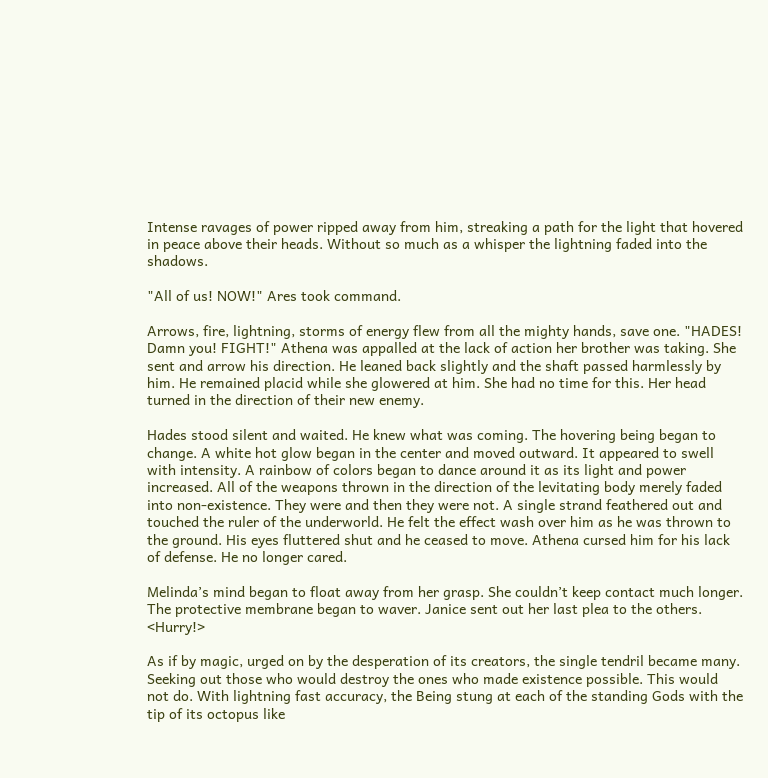Intense ravages of power ripped away from him, streaking a path for the light that hovered in peace above their heads. Without so much as a whisper the lightning faded into the shadows.

"All of us! NOW!" Ares took command.

Arrows, fire, lightning, storms of energy flew from all the mighty hands, save one. "HADES! Damn you! FIGHT!" Athena was appalled at the lack of action her brother was taking. She sent and arrow his direction. He leaned back slightly and the shaft passed harmlessly by him. He remained placid while she glowered at him. She had no time for this. Her head turned in the direction of their new enemy.

Hades stood silent and waited. He knew what was coming. The hovering being began to change. A white hot glow began in the center and moved outward. It appeared to swell with intensity. A rainbow of colors began to dance around it as its light and power increased. All of the weapons thrown in the direction of the levitating body merely faded into non-existence. They were and then they were not. A single strand feathered out and touched the ruler of the underworld. He felt the effect wash over him as he was thrown to the ground. His eyes fluttered shut and he ceased to move. Athena cursed him for his lack of defense. He no longer cared.

Melinda’s mind began to float away from her grasp. She couldn’t keep contact much longer. The protective membrane began to waver. Janice sent out her last plea to the others. <Hurry!>

As if by magic, urged on by the desperation of its creators, the single tendril became many. Seeking out those who would destroy the ones who made existence possible. This would not do. With lightning fast accuracy, the Being stung at each of the standing Gods with the tip of its octopus like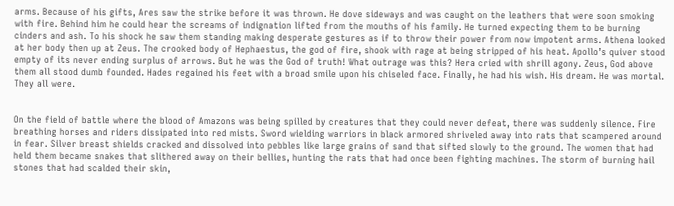arms. Because of his gifts, Ares saw the strike before it was thrown. He dove sideways and was caught on the leathers that were soon smoking with fire. Behind him he could hear the screams of indignation lifted from the mouths of his family. He turned expecting them to be burning cinders and ash. To his shock he saw them standing making desperate gestures as if to throw their power from now impotent arms. Athena looked at her body then up at Zeus. The crooked body of Hephaestus, the god of fire, shook with rage at being stripped of his heat. Apollo’s quiver stood empty of its never ending surplus of arrows. But he was the God of truth! What outrage was this? Hera cried with shrill agony. Zeus, God above them all stood dumb founded. Hades regained his feet with a broad smile upon his chiseled face. Finally, he had his wish. His dream. He was mortal. They all were.


On the field of battle where the blood of Amazons was being spilled by creatures that they could never defeat, there was suddenly silence. Fire breathing horses and riders dissipated into red mists. Sword wielding warriors in black armored shriveled away into rats that scampered around in fear. Silver breast shields cracked and dissolved into pebbles like large grains of sand that sifted slowly to the ground. The women that had held them became snakes that slithered away on their bellies, hunting the rats that had once been fighting machines. The storm of burning hail stones that had scalded their skin,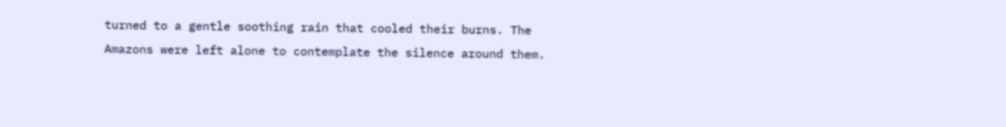turned to a gentle soothing rain that cooled their burns. The Amazons were left alone to contemplate the silence around them.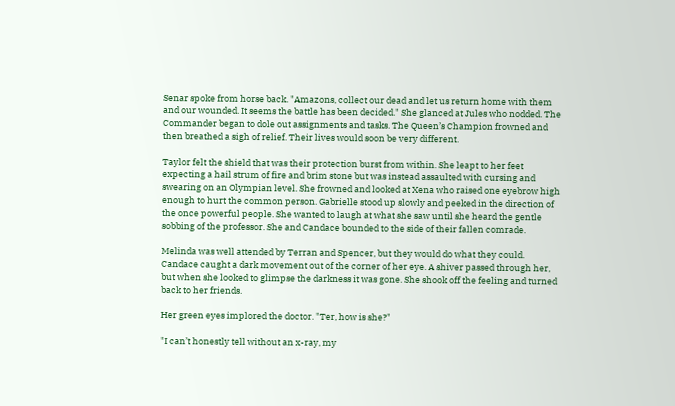Senar spoke from horse back. "Amazons, collect our dead and let us return home with them and our wounded. It seems the battle has been decided." She glanced at Jules who nodded. The Commander began to dole out assignments and tasks. The Queen’s Champion frowned and then breathed a sigh of relief. Their lives would soon be very different.

Taylor felt the shield that was their protection burst from within. She leapt to her feet expecting a hail strum of fire and brim stone but was instead assaulted with cursing and swearing on an Olympian level. She frowned and looked at Xena who raised one eyebrow high enough to hurt the common person. Gabrielle stood up slowly and peeked in the direction of the once powerful people. She wanted to laugh at what she saw until she heard the gentle sobbing of the professor. She and Candace bounded to the side of their fallen comrade.

Melinda was well attended by Terran and Spencer, but they would do what they could. Candace caught a dark movement out of the corner of her eye. A shiver passed through her, but when she looked to glimpse the darkness it was gone. She shook off the feeling and turned back to her friends.

Her green eyes implored the doctor. "Ter, how is she?"

"I can’t honestly tell without an x-ray, my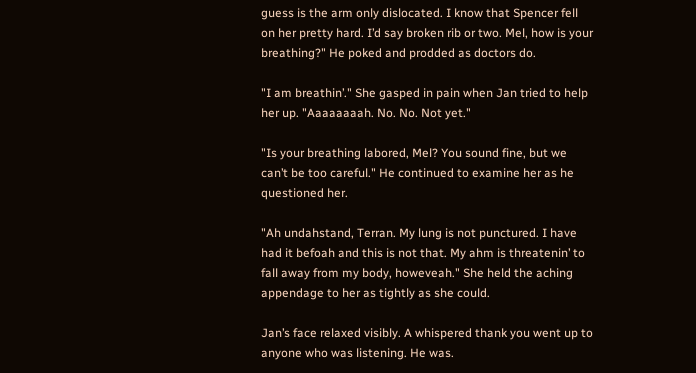guess is the arm only dislocated. I know that Spencer fell on her pretty hard. I’d say broken rib or two. Mel, how is your breathing?" He poked and prodded as doctors do.

"I am breathin’." She gasped in pain when Jan tried to help her up. "Aaaaaaaah. No. No. Not yet."

"Is your breathing labored, Mel? You sound fine, but we can’t be too careful." He continued to examine her as he questioned her.

"Ah undahstand, Terran. My lung is not punctured. I have had it befoah and this is not that. My ahm is threatenin’ to fall away from my body, howeveah." She held the aching appendage to her as tightly as she could.

Jan’s face relaxed visibly. A whispered thank you went up to anyone who was listening. He was.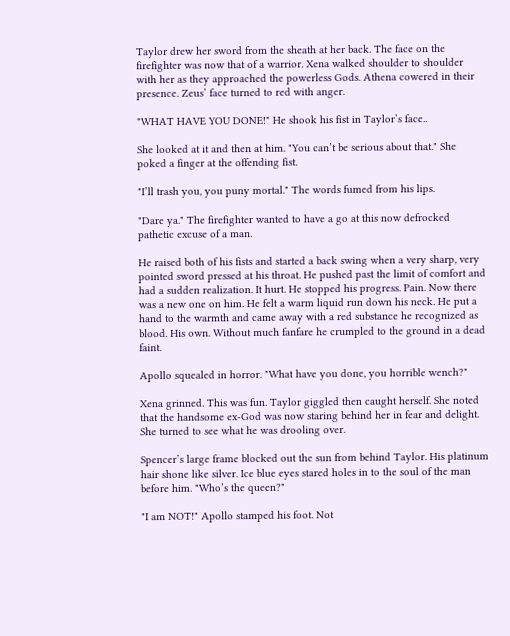Taylor drew her sword from the sheath at her back. The face on the firefighter was now that of a warrior. Xena walked shoulder to shoulder with her as they approached the powerless Gods. Athena cowered in their presence. Zeus’ face turned to red with anger.

"WHAT HAVE YOU DONE!" He shook his fist in Taylor’s face..

She looked at it and then at him. "You can’t be serious about that." She poked a finger at the offending fist.

"I’ll trash you, you puny mortal." The words fumed from his lips.

"Dare ya." The firefighter wanted to have a go at this now defrocked pathetic excuse of a man.

He raised both of his fists and started a back swing when a very sharp, very pointed sword pressed at his throat. He pushed past the limit of comfort and had a sudden realization. It hurt. He stopped his progress. Pain. Now there was a new one on him. He felt a warm liquid run down his neck. He put a hand to the warmth and came away with a red substance he recognized as blood. His own. Without much fanfare he crumpled to the ground in a dead faint.

Apollo squealed in horror. "What have you done, you horrible wench?"

Xena grinned. This was fun. Taylor giggled then caught herself. She noted that the handsome ex-God was now staring behind her in fear and delight. She turned to see what he was drooling over.

Spencer’s large frame blocked out the sun from behind Taylor. His platinum hair shone like silver. Ice blue eyes stared holes in to the soul of the man before him. "Who’s the queen?"

"I am NOT!" Apollo stamped his foot. Not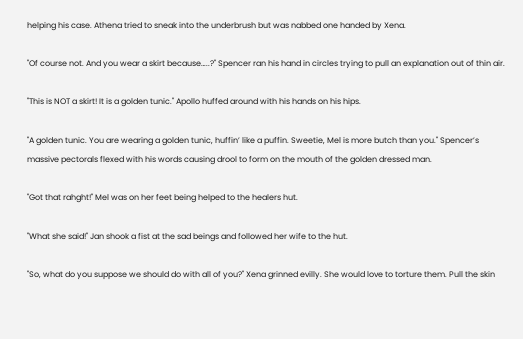helping his case. Athena tried to sneak into the underbrush but was nabbed one handed by Xena.

"Of course not. And you wear a skirt because…..?" Spencer ran his hand in circles trying to pull an explanation out of thin air.

"This is NOT a skirt! It is a golden tunic." Apollo huffed around with his hands on his hips.

"A golden tunic. You are wearing a golden tunic, huffin’ like a puffin. Sweetie, Mel is more butch than you." Spencer’s massive pectorals flexed with his words causing drool to form on the mouth of the golden dressed man.

"Got that rahght!" Mel was on her feet being helped to the healers hut.

"What she said!" Jan shook a fist at the sad beings and followed her wife to the hut.

"So, what do you suppose we should do with all of you?" Xena grinned evilly. She would love to torture them. Pull the skin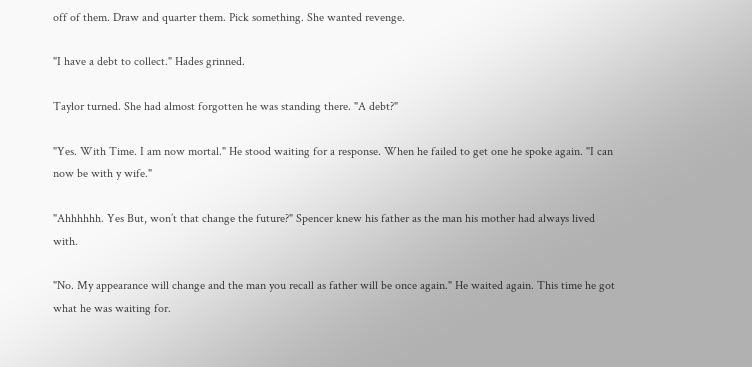off of them. Draw and quarter them. Pick something. She wanted revenge.

"I have a debt to collect." Hades grinned.

Taylor turned. She had almost forgotten he was standing there. "A debt?"

"Yes. With Time. I am now mortal." He stood waiting for a response. When he failed to get one he spoke again. "I can now be with y wife."

"Ahhhhhh. Yes But, won’t that change the future?" Spencer knew his father as the man his mother had always lived with.

"No. My appearance will change and the man you recall as father will be once again." He waited again. This time he got what he was waiting for.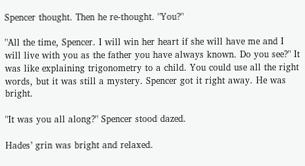Spencer thought. Then he re-thought. "You?"

"All the time, Spencer. I will win her heart if she will have me and I will live with you as the father you have always known. Do you see?" It was like explaining trigonometry to a child. You could use all the right words, but it was still a mystery. Spencer got it right away. He was bright.

"It was you all along?" Spencer stood dazed.

Hades’ grin was bright and relaxed.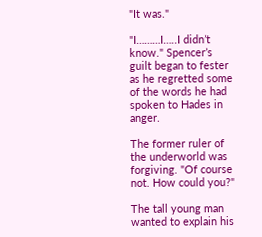"It was."

"I………I…..I didn’t know." Spencer’s guilt began to fester as he regretted some of the words he had spoken to Hades in anger.

The former ruler of the underworld was forgiving. "Of course not. How could you?"

The tall young man wanted to explain his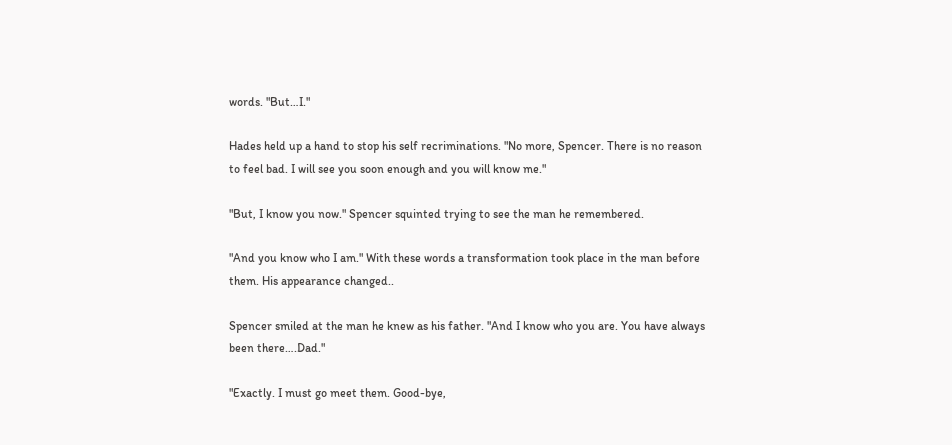words. "But…I."

Hades held up a hand to stop his self recriminations. "No more, Spencer. There is no reason to feel bad. I will see you soon enough and you will know me."

"But, I know you now." Spencer squinted trying to see the man he remembered.

"And you know who I am." With these words a transformation took place in the man before them. His appearance changed..

Spencer smiled at the man he knew as his father. "And I know who you are. You have always been there….Dad."

"Exactly. I must go meet them. Good-bye,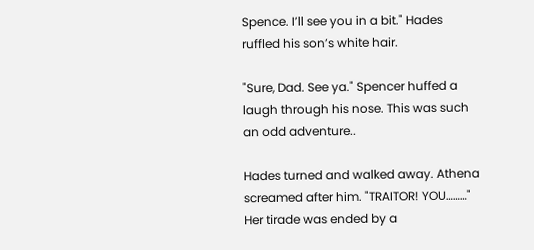Spence. I’ll see you in a bit." Hades ruffled his son’s white hair.

"Sure, Dad. See ya." Spencer huffed a laugh through his nose. This was such an odd adventure..

Hades turned and walked away. Athena screamed after him. "TRAITOR! YOU………" Her tirade was ended by a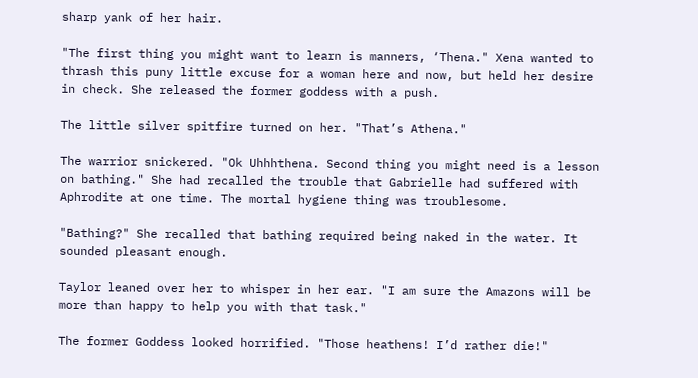sharp yank of her hair.

"The first thing you might want to learn is manners, ‘Thena." Xena wanted to thrash this puny little excuse for a woman here and now, but held her desire in check. She released the former goddess with a push.

The little silver spitfire turned on her. "That’s Athena."

The warrior snickered. "Ok Uhhhthena. Second thing you might need is a lesson on bathing." She had recalled the trouble that Gabrielle had suffered with Aphrodite at one time. The mortal hygiene thing was troublesome.

"Bathing?" She recalled that bathing required being naked in the water. It sounded pleasant enough.

Taylor leaned over her to whisper in her ear. "I am sure the Amazons will be more than happy to help you with that task."

The former Goddess looked horrified. "Those heathens! I’d rather die!"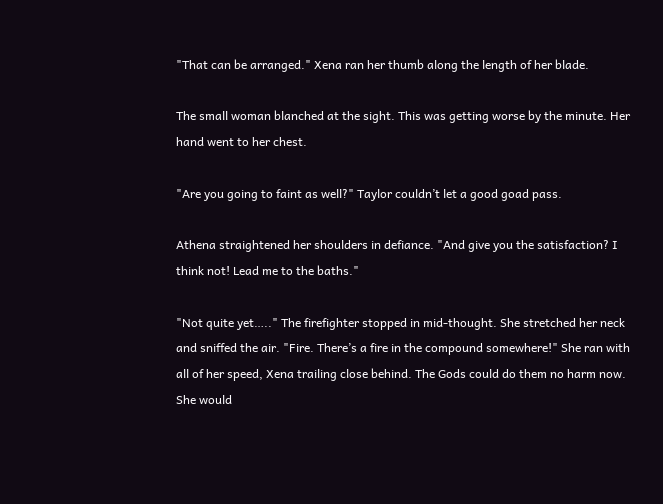"That can be arranged." Xena ran her thumb along the length of her blade.

The small woman blanched at the sight. This was getting worse by the minute. Her hand went to her chest.

"Are you going to faint as well?" Taylor couldn’t let a good goad pass.

Athena straightened her shoulders in defiance. "And give you the satisfaction? I think not! Lead me to the baths."

"Not quite yet….." The firefighter stopped in mid-thought. She stretched her neck and sniffed the air. "Fire. There’s a fire in the compound somewhere!" She ran with all of her speed, Xena trailing close behind. The Gods could do them no harm now. She would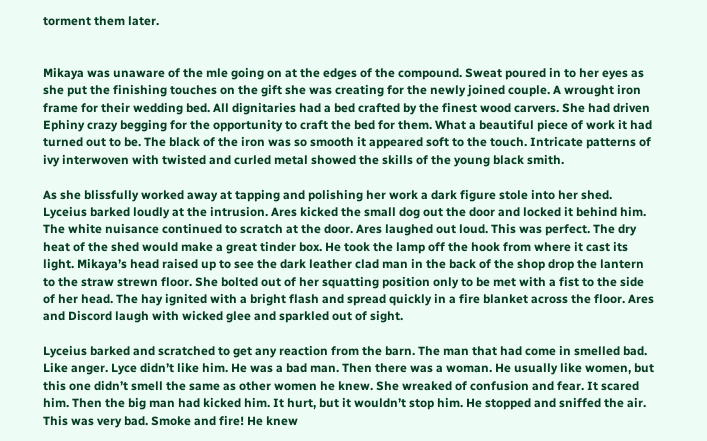torment them later.


Mikaya was unaware of the mle going on at the edges of the compound. Sweat poured in to her eyes as she put the finishing touches on the gift she was creating for the newly joined couple. A wrought iron frame for their wedding bed. All dignitaries had a bed crafted by the finest wood carvers. She had driven Ephiny crazy begging for the opportunity to craft the bed for them. What a beautiful piece of work it had turned out to be. The black of the iron was so smooth it appeared soft to the touch. Intricate patterns of ivy interwoven with twisted and curled metal showed the skills of the young black smith.

As she blissfully worked away at tapping and polishing her work a dark figure stole into her shed. Lyceius barked loudly at the intrusion. Ares kicked the small dog out the door and locked it behind him. The white nuisance continued to scratch at the door. Ares laughed out loud. This was perfect. The dry heat of the shed would make a great tinder box. He took the lamp off the hook from where it cast its light. Mikaya’s head raised up to see the dark leather clad man in the back of the shop drop the lantern to the straw strewn floor. She bolted out of her squatting position only to be met with a fist to the side of her head. The hay ignited with a bright flash and spread quickly in a fire blanket across the floor. Ares and Discord laugh with wicked glee and sparkled out of sight.

Lyceius barked and scratched to get any reaction from the barn. The man that had come in smelled bad. Like anger. Lyce didn’t like him. He was a bad man. Then there was a woman. He usually like women, but this one didn’t smell the same as other women he knew. She wreaked of confusion and fear. It scared him. Then the big man had kicked him. It hurt, but it wouldn’t stop him. He stopped and sniffed the air. This was very bad. Smoke and fire! He knew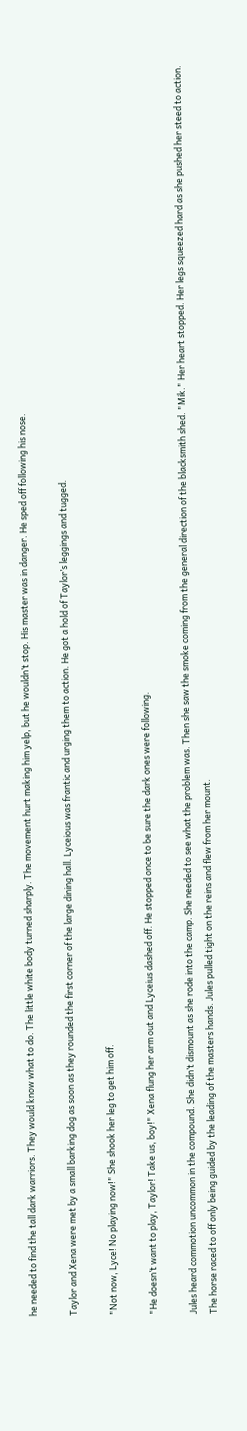he needed to find the tall dark warriors. They would know what to do. The little white body turned sharply. The movement hurt making him yelp, but he wouldn’t stop. His master was in danger. He sped off following his nose.

Taylor and Xena were met by a small barking dog as soon as they rounded the first corner of the large dining hall. Lyceious was frantic and urging them to action. He got a hold of Taylor’s leggings and tugged.

"Not now, Lyce! No playing now!" She shook her leg to get him off.

"He doesn’t want to play, Taylor! Take us, boy!" Xena flung her arm out and Lyceius dashed off. He stopped once to be sure the dark ones were following.

Jules heard commotion uncommon in the compound. She didn’t dismount as she rode into the camp. She needed to see what the problem was. Then she saw the smoke coming from the general direction of the blacksmith shed. "Mik." Her heart stopped. Her legs squeezed hard as she pushed her steed to action. The horse raced to off only being guided by the leading of the masters hands. Jules pulled tight on the reins and flew from her mount.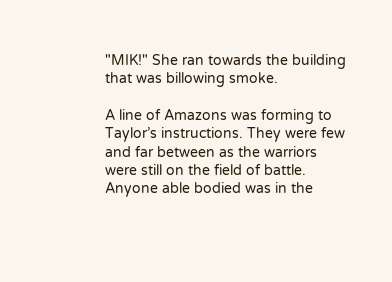"MIK!" She ran towards the building that was billowing smoke.

A line of Amazons was forming to Taylor’s instructions. They were few and far between as the warriors were still on the field of battle. Anyone able bodied was in the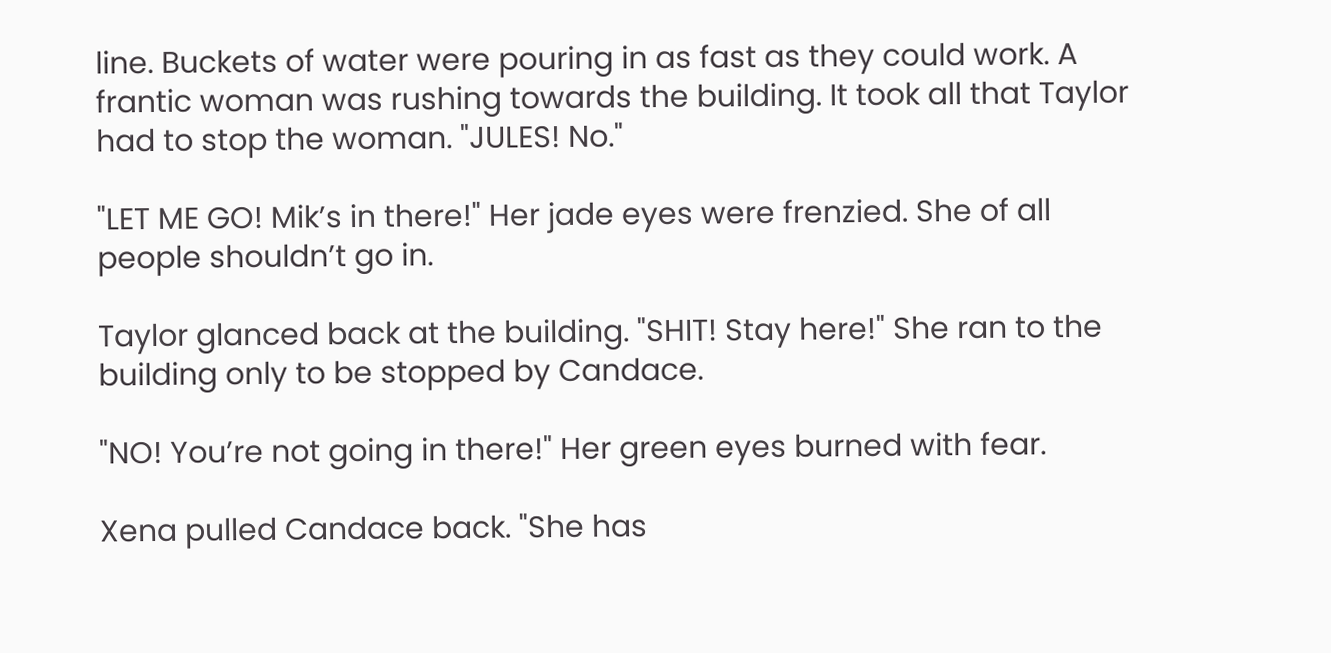line. Buckets of water were pouring in as fast as they could work. A frantic woman was rushing towards the building. It took all that Taylor had to stop the woman. "JULES! No."

"LET ME GO! Mik’s in there!" Her jade eyes were frenzied. She of all people shouldn’t go in.

Taylor glanced back at the building. "SHIT! Stay here!" She ran to the building only to be stopped by Candace.

"NO! You’re not going in there!" Her green eyes burned with fear.

Xena pulled Candace back. "She has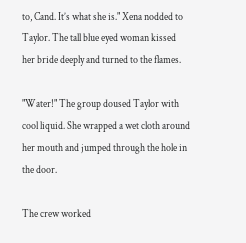to, Cand. It’s what she is." Xena nodded to Taylor. The tall blue eyed woman kissed her bride deeply and turned to the flames.

"Water!" The group doused Taylor with cool liquid. She wrapped a wet cloth around her mouth and jumped through the hole in the door.

The crew worked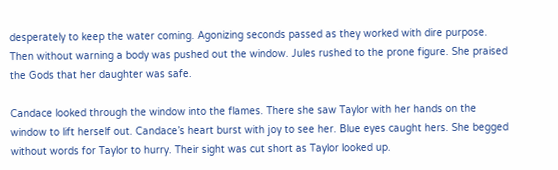desperately to keep the water coming. Agonizing seconds passed as they worked with dire purpose. Then without warning a body was pushed out the window. Jules rushed to the prone figure. She praised the Gods that her daughter was safe.

Candace looked through the window into the flames. There she saw Taylor with her hands on the window to lift herself out. Candace’s heart burst with joy to see her. Blue eyes caught hers. She begged without words for Taylor to hurry. Their sight was cut short as Taylor looked up.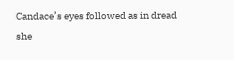Candace’s eyes followed as in dread she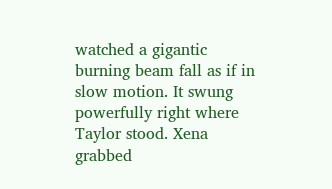watched a gigantic burning beam fall as if in slow motion. It swung powerfully right where Taylor stood. Xena grabbed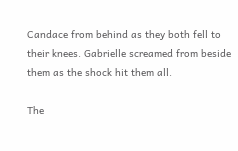Candace from behind as they both fell to their knees. Gabrielle screamed from beside them as the shock hit them all.

The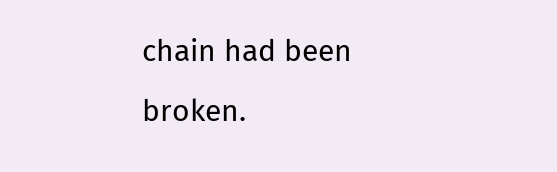chain had been broken.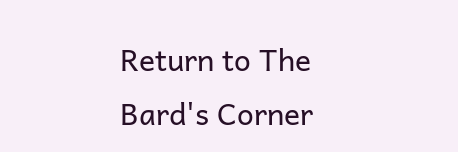Return to The Bard's Corner